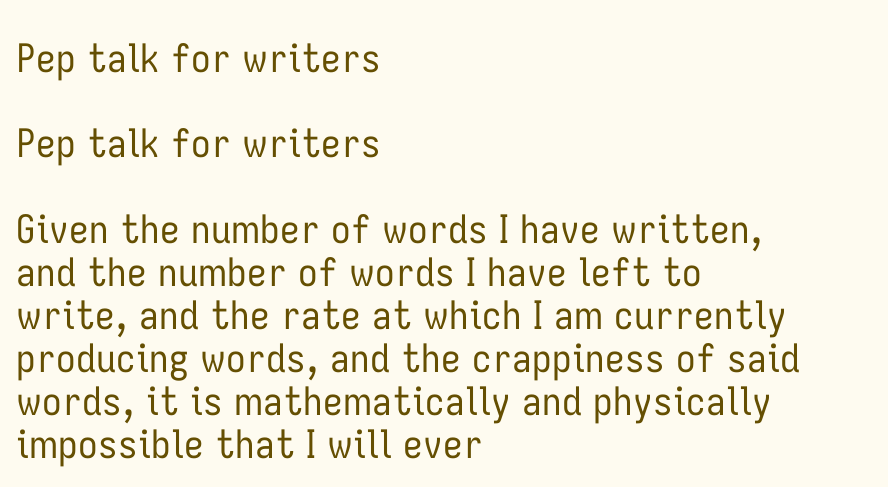Pep talk for writers

Pep talk for writers

Given the number of words I have written, and the number of words I have left to write, and the rate at which I am currently producing words, and the crappiness of said words, it is mathematically and physically impossible that I will ever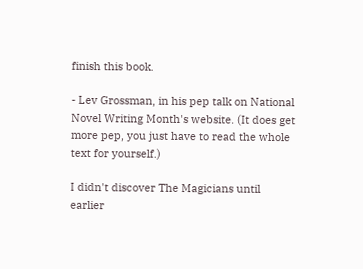finish this book.

- Lev Grossman, in his pep talk on National Novel Writing Month's website. (It does get more pep, you just have to read the whole text for yourself.)

I didn't discover The Magicians until earlier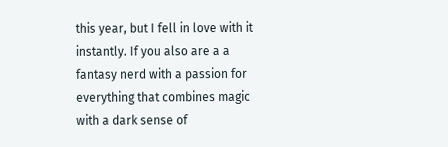this year, but I fell in love with it instantly. If you also are a a fantasy nerd with a passion for everything that combines magic with a dark sense of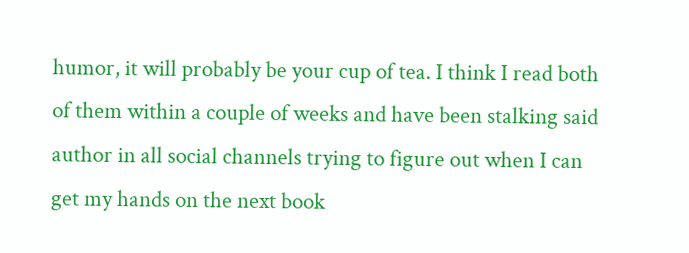humor, it will probably be your cup of tea. I think I read both of them within a couple of weeks and have been stalking said author in all social channels trying to figure out when I can get my hands on the next book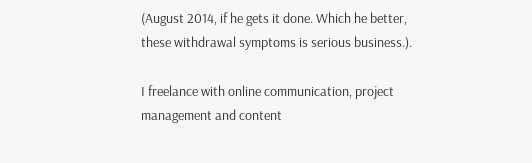(August 2014, if he gets it done. Which he better, these withdrawal symptoms is serious business.).

I freelance with online communication, project management and content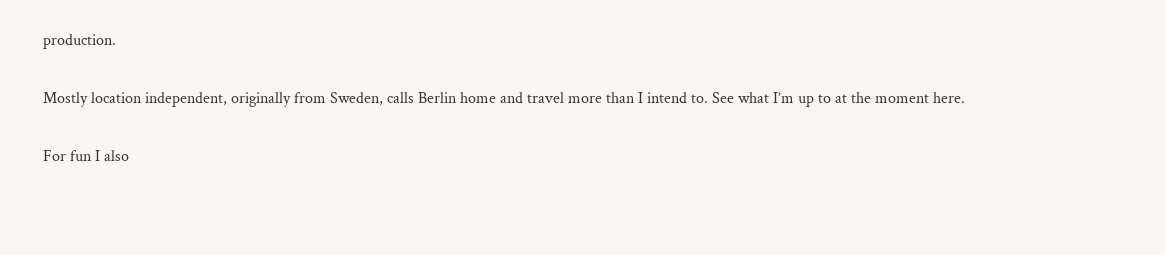production.

Mostly location independent, originally from Sweden, calls Berlin home and travel more than I intend to. See what I’m up to at the moment here.

For fun I also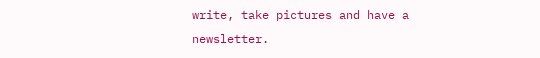write, take pictures and have a newsletter.